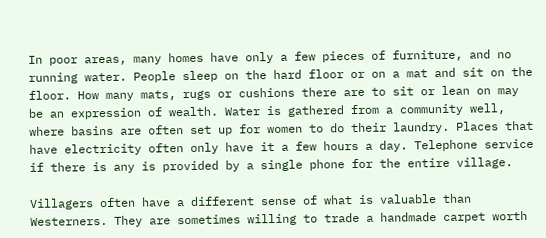In poor areas, many homes have only a few pieces of furniture, and no running water. People sleep on the hard floor or on a mat and sit on the floor. How many mats, rugs or cushions there are to sit or lean on may be an expression of wealth. Water is gathered from a community well, where basins are often set up for women to do their laundry. Places that have electricity often only have it a few hours a day. Telephone service if there is any is provided by a single phone for the entire village.

Villagers often have a different sense of what is valuable than Westerners. They are sometimes willing to trade a handmade carpet worth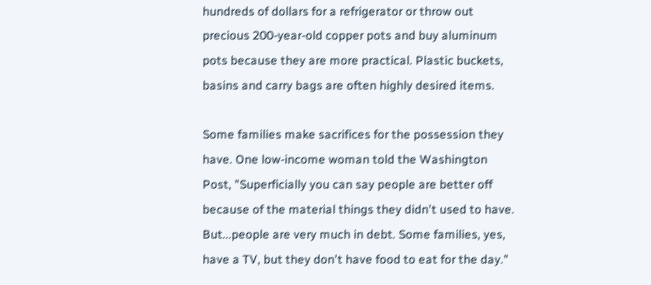hundreds of dollars for a refrigerator or throw out precious 200-year-old copper pots and buy aluminum pots because they are more practical. Plastic buckets, basins and carry bags are often highly desired items.

Some families make sacrifices for the possession they have. One low-income woman told the Washington Post, "Superficially you can say people are better off because of the material things they didn't used to have. But...people are very much in debt. Some families, yes, have a TV, but they don't have food to eat for the day."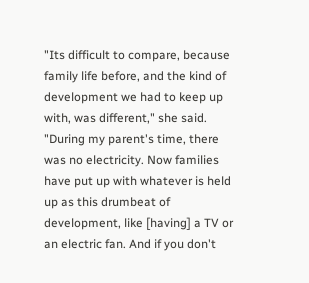"Its difficult to compare, because family life before, and the kind of development we had to keep up with, was different," she said. "During my parent's time, there was no electricity. Now families have put up with whatever is held up as this drumbeat of development, like [having] a TV or an electric fan. And if you don't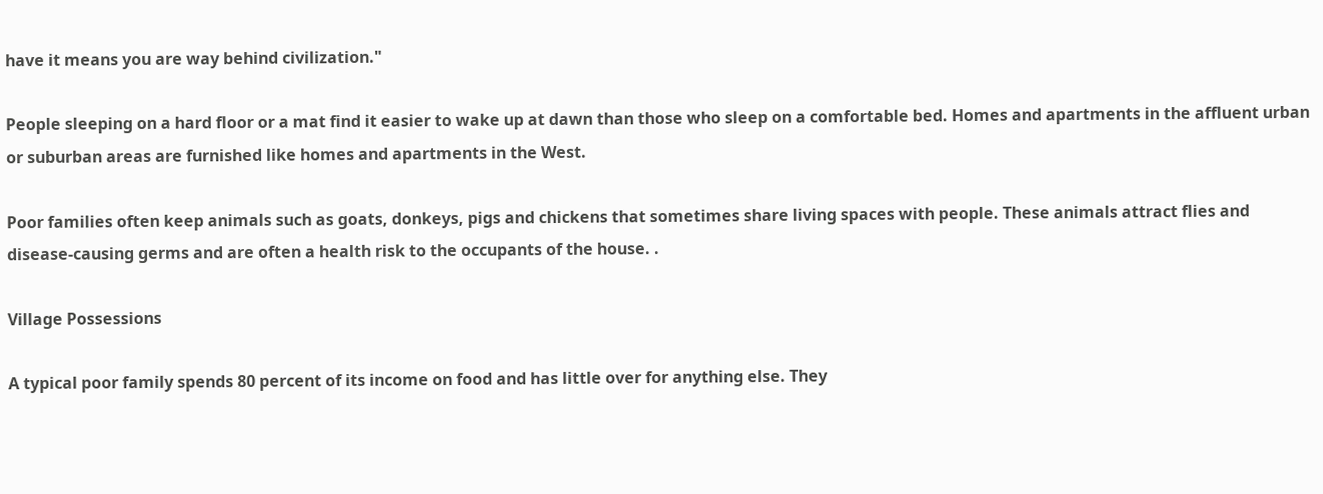have it means you are way behind civilization."

People sleeping on a hard floor or a mat find it easier to wake up at dawn than those who sleep on a comfortable bed. Homes and apartments in the affluent urban or suburban areas are furnished like homes and apartments in the West.

Poor families often keep animals such as goats, donkeys, pigs and chickens that sometimes share living spaces with people. These animals attract flies and disease-causing germs and are often a health risk to the occupants of the house. .

Village Possessions

A typical poor family spends 80 percent of its income on food and has little over for anything else. They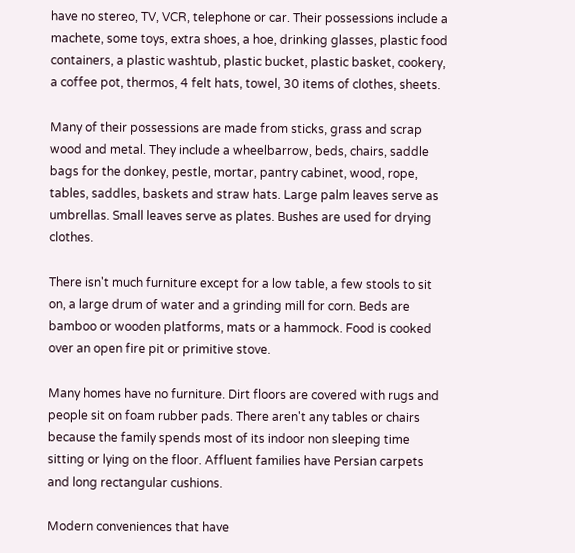have no stereo, TV, VCR, telephone or car. Their possessions include a machete, some toys, extra shoes, a hoe, drinking glasses, plastic food containers, a plastic washtub, plastic bucket, plastic basket, cookery, a coffee pot, thermos, 4 felt hats, towel, 30 items of clothes, sheets.

Many of their possessions are made from sticks, grass and scrap wood and metal. They include a wheelbarrow, beds, chairs, saddle bags for the donkey, pestle, mortar, pantry cabinet, wood, rope, tables, saddles, baskets and straw hats. Large palm leaves serve as umbrellas. Small leaves serve as plates. Bushes are used for drying clothes.

There isn't much furniture except for a low table, a few stools to sit on, a large drum of water and a grinding mill for corn. Beds are bamboo or wooden platforms, mats or a hammock. Food is cooked over an open fire pit or primitive stove.

Many homes have no furniture. Dirt floors are covered with rugs and people sit on foam rubber pads. There aren't any tables or chairs because the family spends most of its indoor non sleeping time sitting or lying on the floor. Affluent families have Persian carpets and long rectangular cushions.

Modern conveniences that have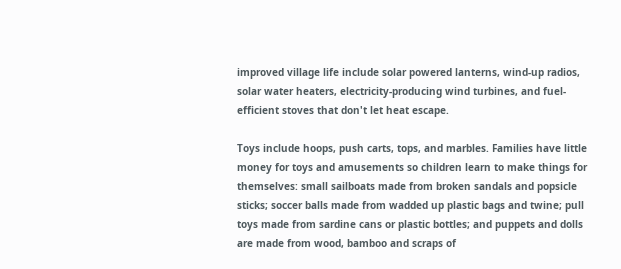improved village life include solar powered lanterns, wind-up radios, solar water heaters, electricity-producing wind turbines, and fuel-efficient stoves that don't let heat escape.

Toys include hoops, push carts, tops, and marbles. Families have little money for toys and amusements so children learn to make things for themselves: small sailboats made from broken sandals and popsicle sticks; soccer balls made from wadded up plastic bags and twine; pull toys made from sardine cans or plastic bottles; and puppets and dolls are made from wood, bamboo and scraps of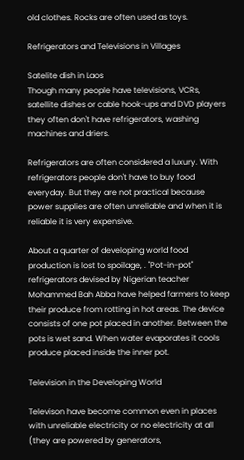old clothes. Rocks are often used as toys.

Refrigerators and Televisions in Villages

Satelite dish in Laos
Though many people have televisions, VCRs, satellite dishes or cable hook-ups and DVD players they often don't have refrigerators, washing machines and driers.

Refrigerators are often considered a luxury. With refrigerators people don't have to buy food everyday. But they are not practical because power supplies are often unreliable and when it is reliable it is very expensive.

About a quarter of developing world food production is lost to spoilage, . "Pot-in-pot" refrigerators devised by Nigerian teacher Mohammed Bah Abba have helped farmers to keep their produce from rotting in hot areas. The device consists of one pot placed in another. Between the pots is wet sand. When water evaporates it cools produce placed inside the inner pot.

Television in the Developing World

Televison have become common even in places with unreliable electricity or no electricity at all (they are powered by generators,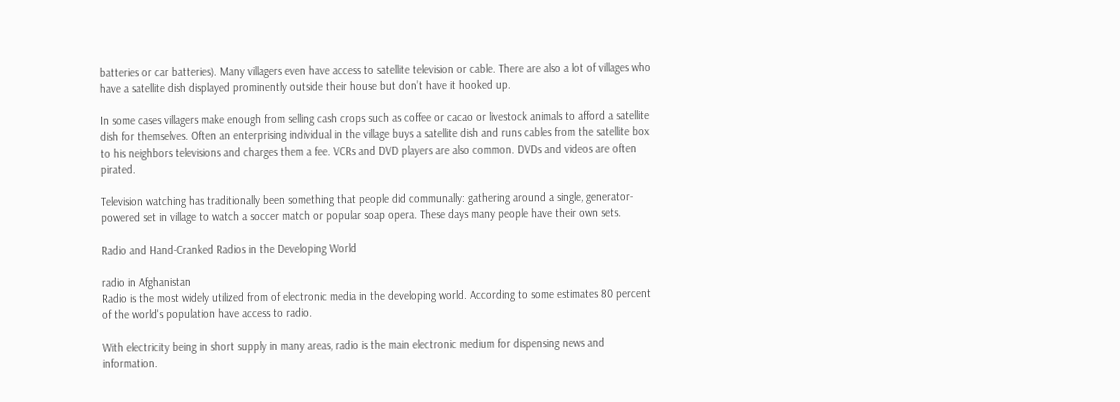batteries or car batteries). Many villagers even have access to satellite television or cable. There are also a lot of villages who have a satellite dish displayed prominently outside their house but don’t have it hooked up.

In some cases villagers make enough from selling cash crops such as coffee or cacao or livestock animals to afford a satellite dish for themselves. Often an enterprising individual in the village buys a satellite dish and runs cables from the satellite box to his neighbors televisions and charges them a fee. VCRs and DVD players are also common. DVDs and videos are often pirated.

Television watching has traditionally been something that people did communally: gathering around a single, generator-powered set in village to watch a soccer match or popular soap opera. These days many people have their own sets.

Radio and Hand-Cranked Radios in the Developing World

radio in Afghanistan
Radio is the most widely utilized from of electronic media in the developing world. According to some estimates 80 percent of the world's population have access to radio.

With electricity being in short supply in many areas, radio is the main electronic medium for dispensing news and information.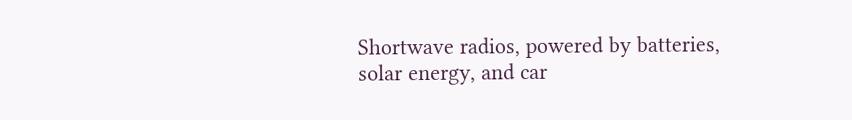Shortwave radios, powered by batteries, solar energy, and car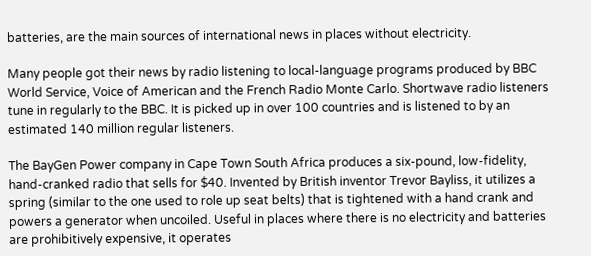batteries, are the main sources of international news in places without electricity.

Many people got their news by radio listening to local-language programs produced by BBC World Service, Voice of American and the French Radio Monte Carlo. Shortwave radio listeners tune in regularly to the BBC. It is picked up in over 100 countries and is listened to by an estimated 140 million regular listeners.

The BayGen Power company in Cape Town South Africa produces a six-pound, low-fidelity, hand-cranked radio that sells for $40. Invented by British inventor Trevor Bayliss, it utilizes a spring (similar to the one used to role up seat belts) that is tightened with a hand crank and powers a generator when uncoiled. Useful in places where there is no electricity and batteries are prohibitively expensive, it operates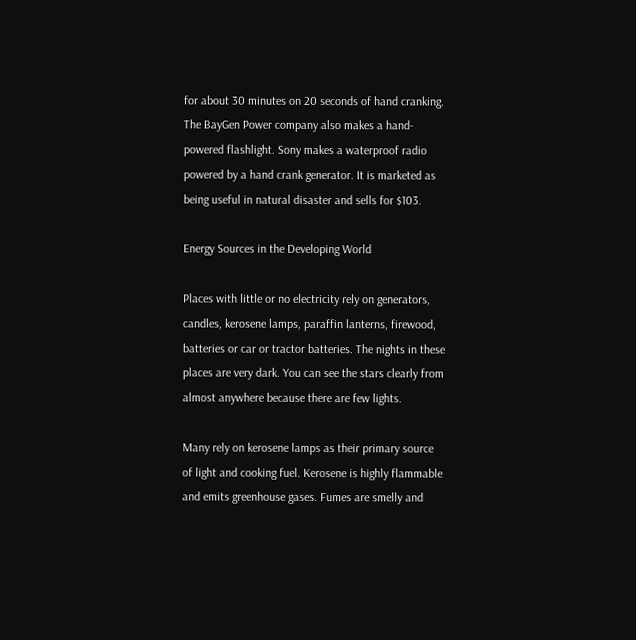for about 30 minutes on 20 seconds of hand cranking. The BayGen Power company also makes a hand-powered flashlight. Sony makes a waterproof radio powered by a hand crank generator. It is marketed as being useful in natural disaster and sells for $103.

Energy Sources in the Developing World

Places with little or no electricity rely on generators, candles, kerosene lamps, paraffin lanterns, firewood, batteries or car or tractor batteries. The nights in these places are very dark. You can see the stars clearly from almost anywhere because there are few lights.

Many rely on kerosene lamps as their primary source of light and cooking fuel. Kerosene is highly flammable and emits greenhouse gases. Fumes are smelly and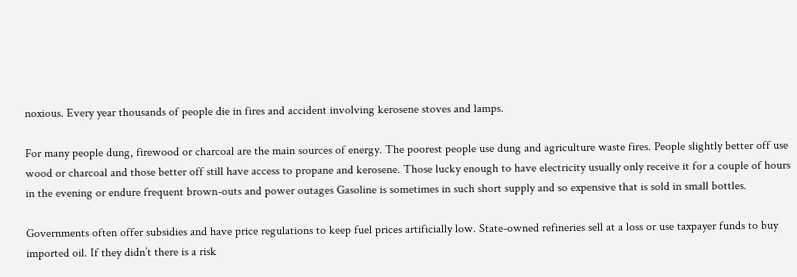noxious. Every year thousands of people die in fires and accident involving kerosene stoves and lamps.

For many people dung, firewood or charcoal are the main sources of energy. The poorest people use dung and agriculture waste fires. People slightly better off use wood or charcoal and those better off still have access to propane and kerosene. Those lucky enough to have electricity usually only receive it for a couple of hours in the evening or endure frequent brown-outs and power outages Gasoline is sometimes in such short supply and so expensive that is sold in small bottles.

Governments often offer subsidies and have price regulations to keep fuel prices artificially low. State-owned refineries sell at a loss or use taxpayer funds to buy imported oil. If they didn’t there is a risk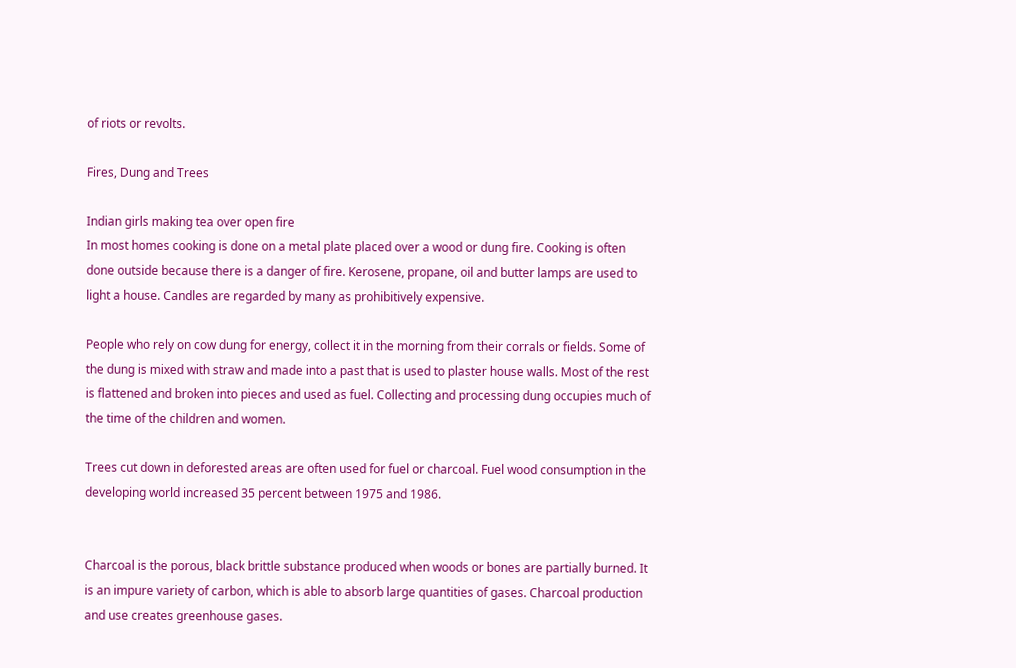of riots or revolts.

Fires, Dung and Trees

Indian girls making tea over open fire
In most homes cooking is done on a metal plate placed over a wood or dung fire. Cooking is often done outside because there is a danger of fire. Kerosene, propane, oil and butter lamps are used to light a house. Candles are regarded by many as prohibitively expensive.

People who rely on cow dung for energy, collect it in the morning from their corrals or fields. Some of the dung is mixed with straw and made into a past that is used to plaster house walls. Most of the rest is flattened and broken into pieces and used as fuel. Collecting and processing dung occupies much of the time of the children and women.

Trees cut down in deforested areas are often used for fuel or charcoal. Fuel wood consumption in the developing world increased 35 percent between 1975 and 1986.


Charcoal is the porous, black brittle substance produced when woods or bones are partially burned. It is an impure variety of carbon, which is able to absorb large quantities of gases. Charcoal production and use creates greenhouse gases.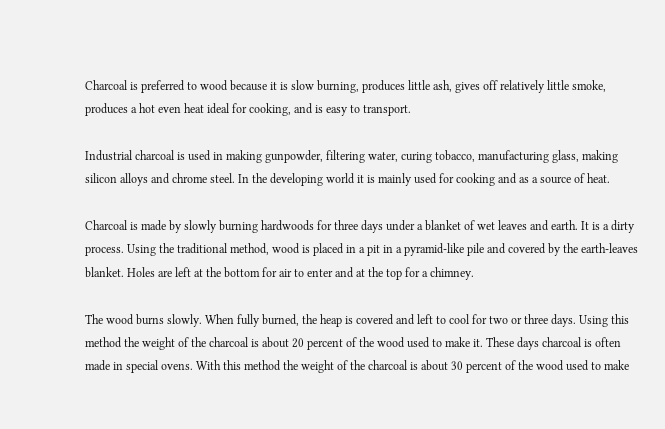Charcoal is preferred to wood because it is slow burning, produces little ash, gives off relatively little smoke, produces a hot even heat ideal for cooking, and is easy to transport.

Industrial charcoal is used in making gunpowder, filtering water, curing tobacco, manufacturing glass, making silicon alloys and chrome steel. In the developing world it is mainly used for cooking and as a source of heat.

Charcoal is made by slowly burning hardwoods for three days under a blanket of wet leaves and earth. It is a dirty process. Using the traditional method, wood is placed in a pit in a pyramid-like pile and covered by the earth-leaves blanket. Holes are left at the bottom for air to enter and at the top for a chimney.

The wood burns slowly. When fully burned, the heap is covered and left to cool for two or three days. Using this method the weight of the charcoal is about 20 percent of the wood used to make it. These days charcoal is often made in special ovens. With this method the weight of the charcoal is about 30 percent of the wood used to make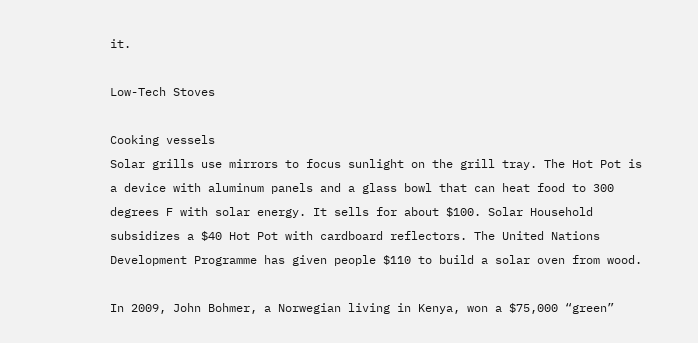it.

Low-Tech Stoves

Cooking vessels
Solar grills use mirrors to focus sunlight on the grill tray. The Hot Pot is a device with aluminum panels and a glass bowl that can heat food to 300 degrees F with solar energy. It sells for about $100. Solar Household subsidizes a $40 Hot Pot with cardboard reflectors. The United Nations Development Programme has given people $110 to build a solar oven from wood.

In 2009, John Bohmer, a Norwegian living in Kenya, won a $75,000 “green”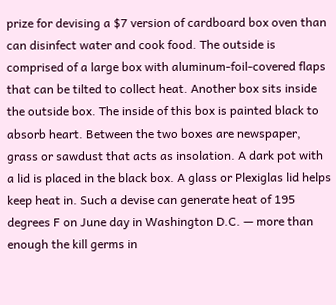prize for devising a $7 version of cardboard box oven than can disinfect water and cook food. The outside is comprised of a large box with aluminum-foil-covered flaps that can be tilted to collect heat. Another box sits inside the outside box. The inside of this box is painted black to absorb heart. Between the two boxes are newspaper, grass or sawdust that acts as insolation. A dark pot with a lid is placed in the black box. A glass or Plexiglas lid helps keep heat in. Such a devise can generate heat of 195 degrees F on June day in Washington D.C. — more than enough the kill germs in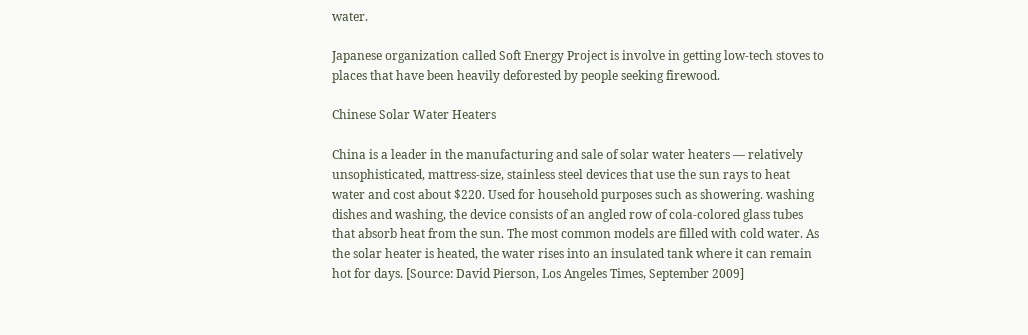water.

Japanese organization called Soft Energy Project is involve in getting low-tech stoves to places that have been heavily deforested by people seeking firewood.

Chinese Solar Water Heaters

China is a leader in the manufacturing and sale of solar water heaters — relatively unsophisticated, mattress-size, stainless steel devices that use the sun rays to heat water and cost about $220. Used for household purposes such as showering. washing dishes and washing, the device consists of an angled row of cola-colored glass tubes that absorb heat from the sun. The most common models are filled with cold water. As the solar heater is heated, the water rises into an insulated tank where it can remain hot for days. [Source: David Pierson, Los Angeles Times, September 2009]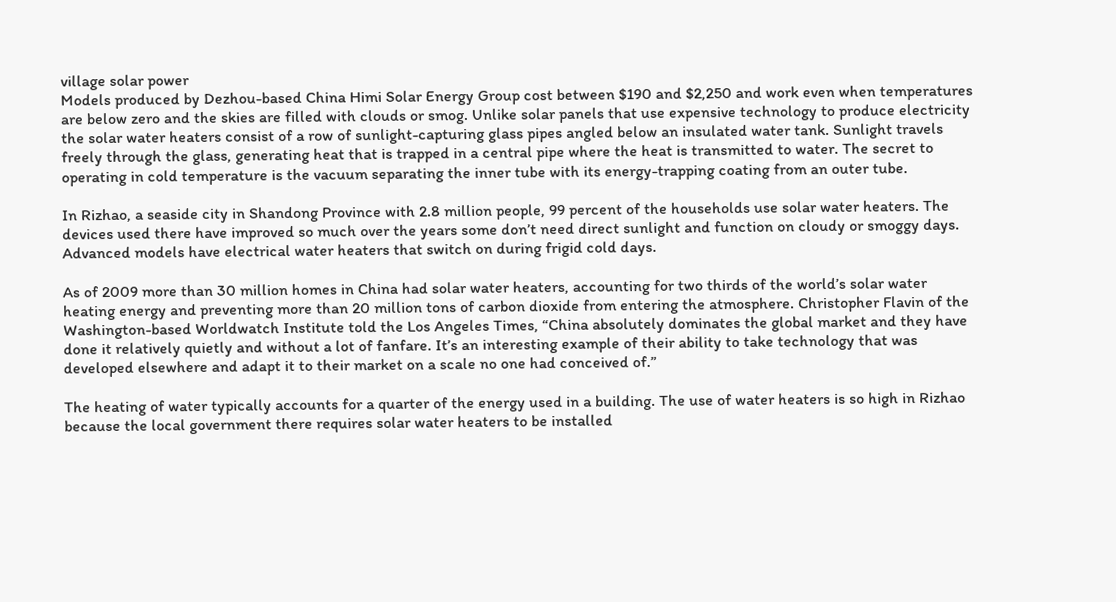village solar power
Models produced by Dezhou-based China Himi Solar Energy Group cost between $190 and $2,250 and work even when temperatures are below zero and the skies are filled with clouds or smog. Unlike solar panels that use expensive technology to produce electricity the solar water heaters consist of a row of sunlight-capturing glass pipes angled below an insulated water tank. Sunlight travels freely through the glass, generating heat that is trapped in a central pipe where the heat is transmitted to water. The secret to operating in cold temperature is the vacuum separating the inner tube with its energy-trapping coating from an outer tube.

In Rizhao, a seaside city in Shandong Province with 2.8 million people, 99 percent of the households use solar water heaters. The devices used there have improved so much over the years some don’t need direct sunlight and function on cloudy or smoggy days. Advanced models have electrical water heaters that switch on during frigid cold days.

As of 2009 more than 30 million homes in China had solar water heaters, accounting for two thirds of the world’s solar water heating energy and preventing more than 20 million tons of carbon dioxide from entering the atmosphere. Christopher Flavin of the Washington-based Worldwatch Institute told the Los Angeles Times, “China absolutely dominates the global market and they have done it relatively quietly and without a lot of fanfare. It’s an interesting example of their ability to take technology that was developed elsewhere and adapt it to their market on a scale no one had conceived of.”

The heating of water typically accounts for a quarter of the energy used in a building. The use of water heaters is so high in Rizhao because the local government there requires solar water heaters to be installed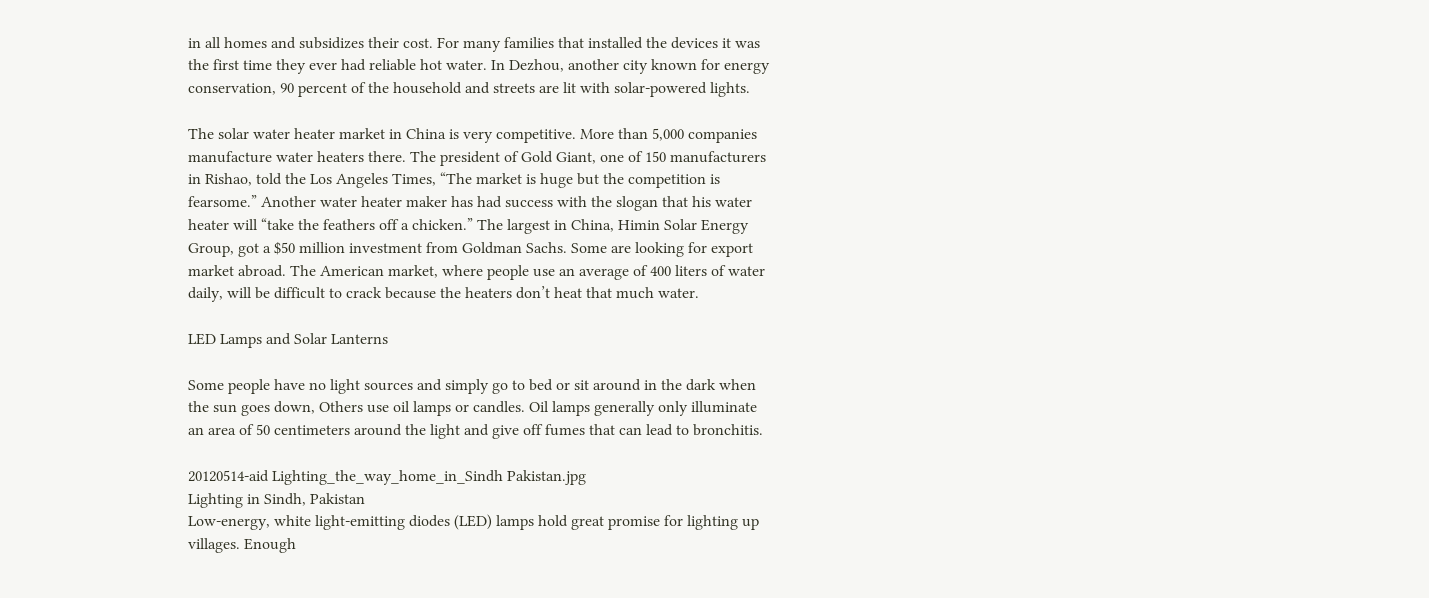in all homes and subsidizes their cost. For many families that installed the devices it was the first time they ever had reliable hot water. In Dezhou, another city known for energy conservation, 90 percent of the household and streets are lit with solar-powered lights.

The solar water heater market in China is very competitive. More than 5,000 companies manufacture water heaters there. The president of Gold Giant, one of 150 manufacturers in Rishao, told the Los Angeles Times, “The market is huge but the competition is fearsome.” Another water heater maker has had success with the slogan that his water heater will “take the feathers off a chicken.” The largest in China, Himin Solar Energy Group, got a $50 million investment from Goldman Sachs. Some are looking for export market abroad. The American market, where people use an average of 400 liters of water daily, will be difficult to crack because the heaters don’t heat that much water.

LED Lamps and Solar Lanterns

Some people have no light sources and simply go to bed or sit around in the dark when the sun goes down, Others use oil lamps or candles. Oil lamps generally only illuminate an area of 50 centimeters around the light and give off fumes that can lead to bronchitis.

20120514-aid Lighting_the_way_home_in_Sindh Pakistan.jpg
Lighting in Sindh, Pakistan
Low-energy, white light-emitting diodes (LED) lamps hold great promise for lighting up villages. Enough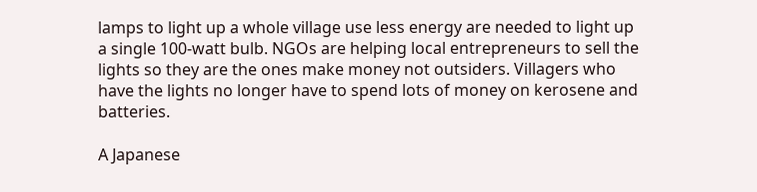lamps to light up a whole village use less energy are needed to light up a single 100-watt bulb. NGOs are helping local entrepreneurs to sell the lights so they are the ones make money not outsiders. Villagers who have the lights no longer have to spend lots of money on kerosene and batteries.

A Japanese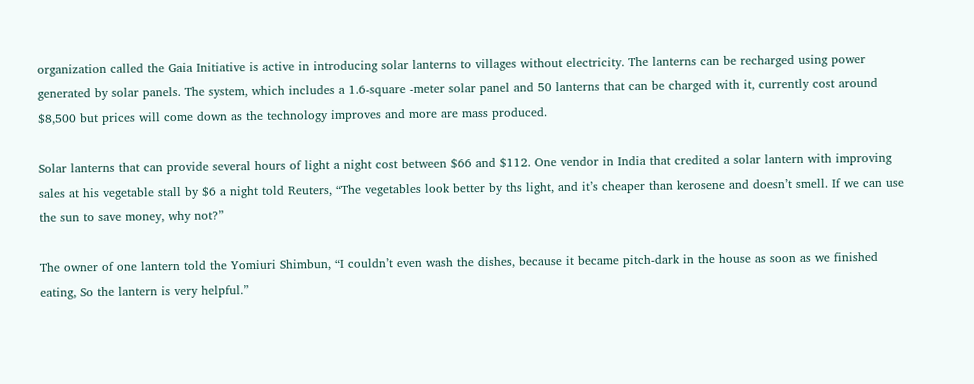organization called the Gaia Initiative is active in introducing solar lanterns to villages without electricity. The lanterns can be recharged using power generated by solar panels. The system, which includes a 1.6-square -meter solar panel and 50 lanterns that can be charged with it, currently cost around $8,500 but prices will come down as the technology improves and more are mass produced.

Solar lanterns that can provide several hours of light a night cost between $66 and $112. One vendor in India that credited a solar lantern with improving sales at his vegetable stall by $6 a night told Reuters, “The vegetables look better by ths light, and it’s cheaper than kerosene and doesn’t smell. If we can use the sun to save money, why not?”

The owner of one lantern told the Yomiuri Shimbun, “I couldn’t even wash the dishes, because it became pitch-dark in the house as soon as we finished eating, So the lantern is very helpful.”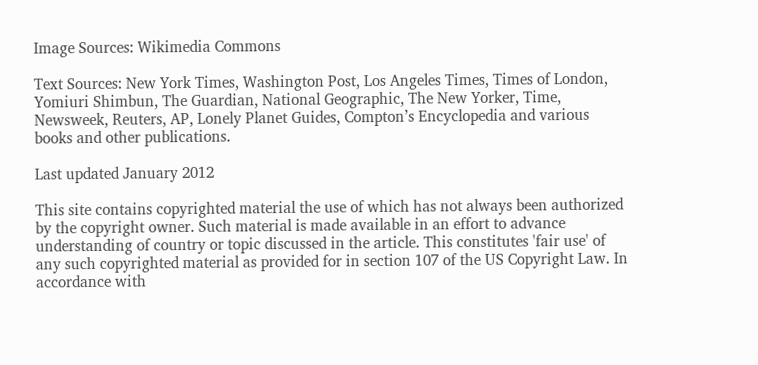Image Sources: Wikimedia Commons

Text Sources: New York Times, Washington Post, Los Angeles Times, Times of London, Yomiuri Shimbun, The Guardian, National Geographic, The New Yorker, Time, Newsweek, Reuters, AP, Lonely Planet Guides, Compton’s Encyclopedia and various books and other publications.

Last updated January 2012

This site contains copyrighted material the use of which has not always been authorized by the copyright owner. Such material is made available in an effort to advance understanding of country or topic discussed in the article. This constitutes 'fair use' of any such copyrighted material as provided for in section 107 of the US Copyright Law. In accordance with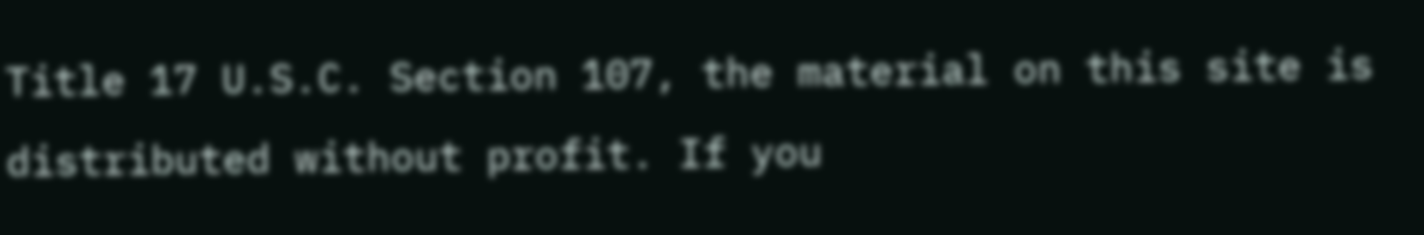Title 17 U.S.C. Section 107, the material on this site is distributed without profit. If you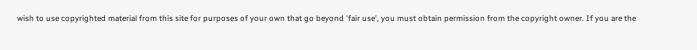wish to use copyrighted material from this site for purposes of your own that go beyond 'fair use', you must obtain permission from the copyright owner. If you are the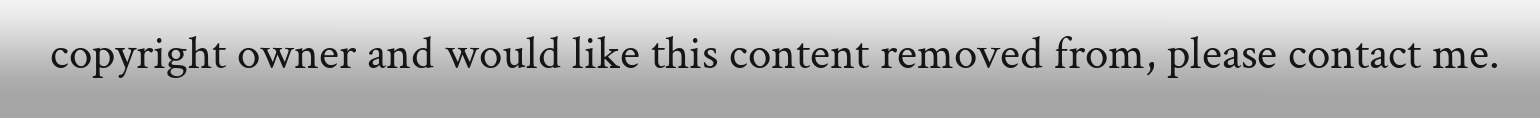copyright owner and would like this content removed from, please contact me.